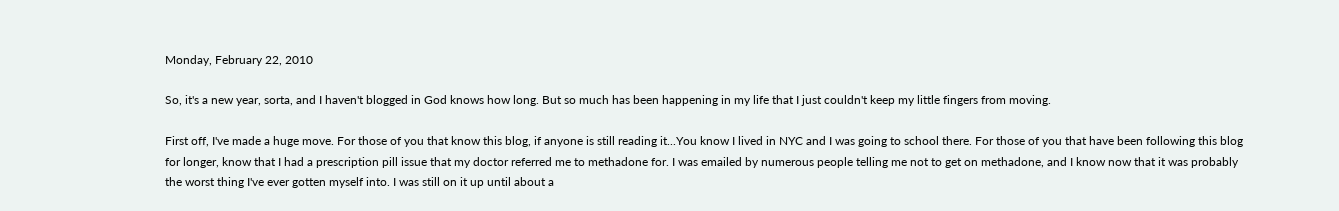Monday, February 22, 2010

So, it's a new year, sorta, and I haven't blogged in God knows how long. But so much has been happening in my life that I just couldn't keep my little fingers from moving.

First off, I've made a huge move. For those of you that know this blog, if anyone is still reading it...You know I lived in NYC and I was going to school there. For those of you that have been following this blog for longer, know that I had a prescription pill issue that my doctor referred me to methadone for. I was emailed by numerous people telling me not to get on methadone, and I know now that it was probably the worst thing I've ever gotten myself into. I was still on it up until about a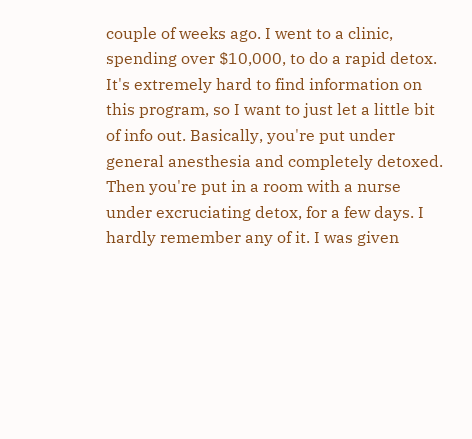couple of weeks ago. I went to a clinic, spending over $10,000, to do a rapid detox. It's extremely hard to find information on this program, so I want to just let a little bit of info out. Basically, you're put under general anesthesia and completely detoxed. Then you're put in a room with a nurse under excruciating detox, for a few days. I hardly remember any of it. I was given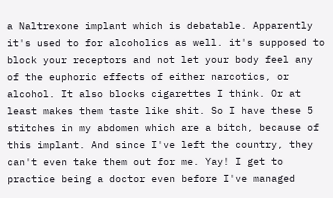a Naltrexone implant which is debatable. Apparently it's used to for alcoholics as well. it's supposed to block your receptors and not let your body feel any of the euphoric effects of either narcotics, or alcohol. It also blocks cigarettes I think. Or at least makes them taste like shit. So I have these 5 stitches in my abdomen which are a bitch, because of this implant. And since I've left the country, they can't even take them out for me. Yay! I get to practice being a doctor even before I've managed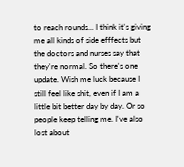to reach rounds... I think it's giving me all kinds of side efffects but the doctors and nurses say that they're normal. So there's one update. Wish me luck because I still feel like shit, even if I am a little bit better day by day. Or so people keep telling me. I've also lost about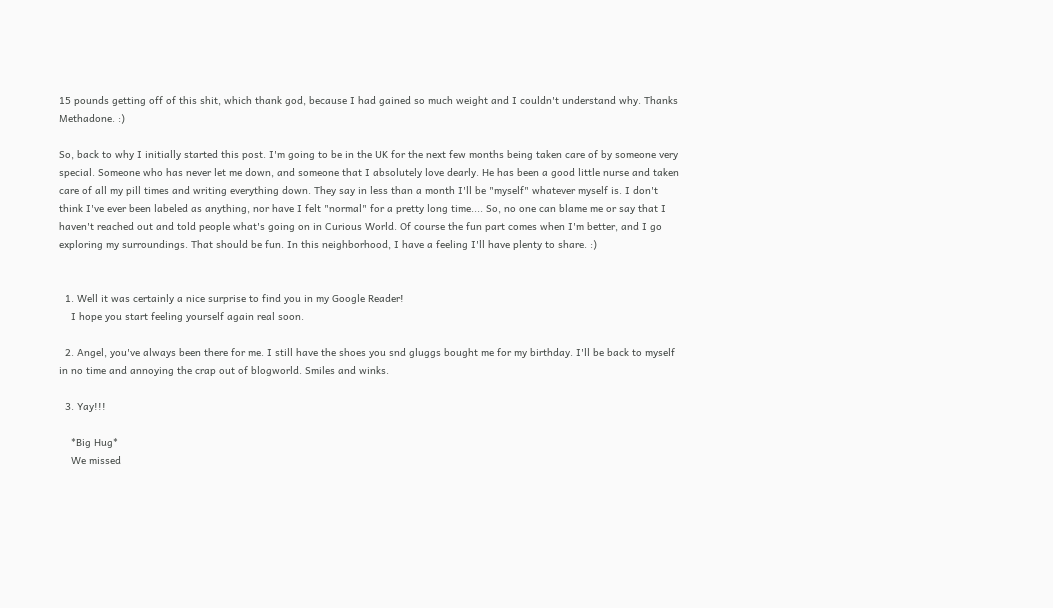15 pounds getting off of this shit, which thank god, because I had gained so much weight and I couldn't understand why. Thanks Methadone. :)

So, back to why I initially started this post. I'm going to be in the UK for the next few months being taken care of by someone very special. Someone who has never let me down, and someone that I absolutely love dearly. He has been a good little nurse and taken care of all my pill times and writing everything down. They say in less than a month I'll be "myself" whatever myself is. I don't think I've ever been labeled as anything, nor have I felt "normal" for a pretty long time.... So, no one can blame me or say that I haven't reached out and told people what's going on in Curious World. Of course the fun part comes when I'm better, and I go exploring my surroundings. That should be fun. In this neighborhood, I have a feeling I'll have plenty to share. :)


  1. Well it was certainly a nice surprise to find you in my Google Reader!
    I hope you start feeling yourself again real soon.

  2. Angel, you've always been there for me. I still have the shoes you snd gluggs bought me for my birthday. I'll be back to myself in no time and annoying the crap out of blogworld. Smiles and winks.

  3. Yay!!!

    *Big Hug*
    We missed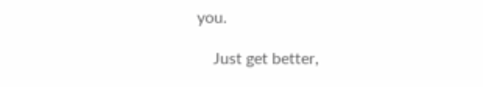you.

    Just get better,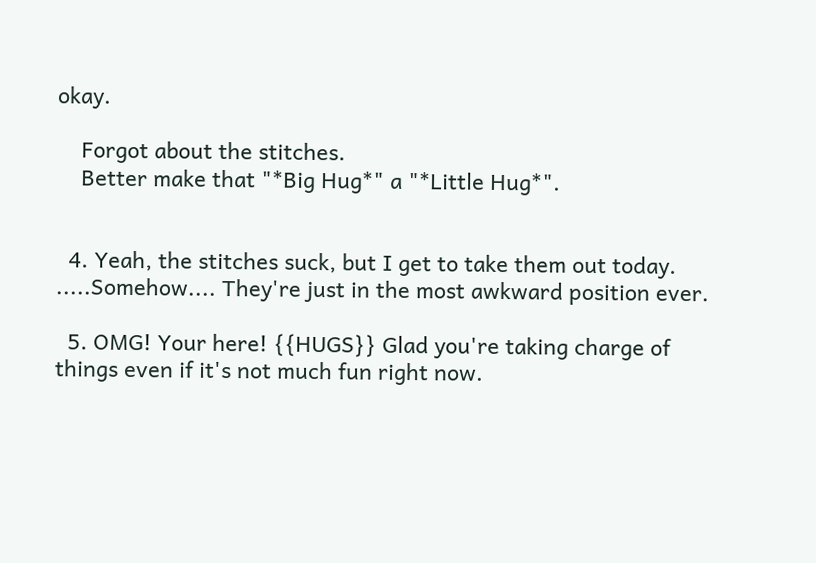okay.

    Forgot about the stitches.
    Better make that "*Big Hug*" a "*Little Hug*".


  4. Yeah, the stitches suck, but I get to take them out today. .....Somehow.... They're just in the most awkward position ever.

  5. OMG! Your here! {{HUGS}} Glad you're taking charge of things even if it's not much fun right now.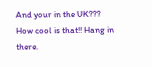And your in the UK??? How cool is that!! Hang in there.